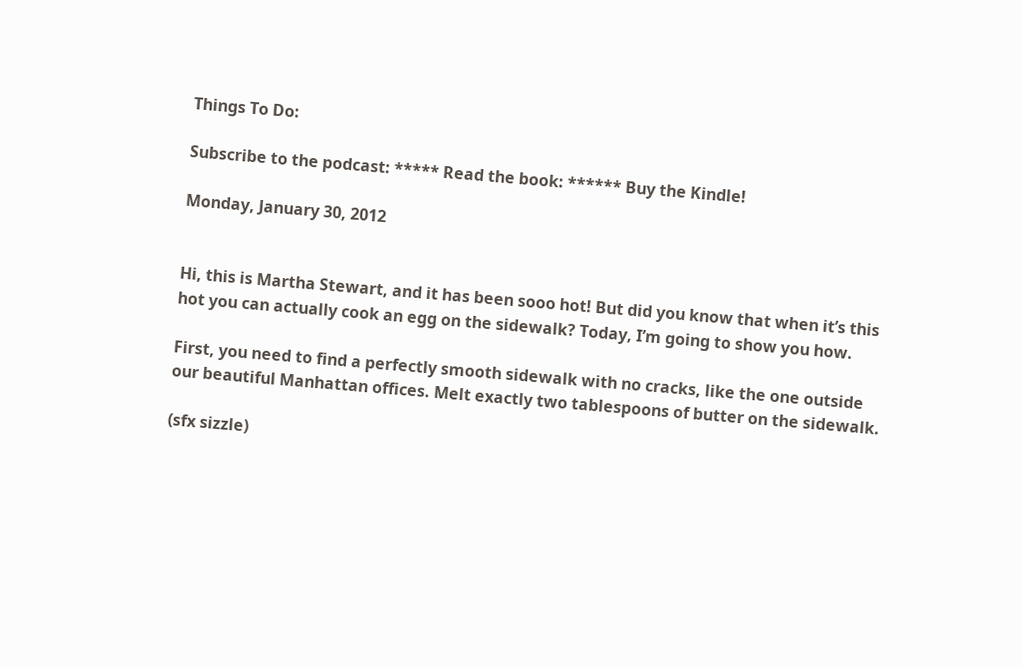Things To Do:

Subscribe to the podcast: ***** Read the book: ****** Buy the Kindle!

Monday, January 30, 2012


Hi, this is Martha Stewart, and it has been sooo hot! But did you know that when it’s this hot you can actually cook an egg on the sidewalk? Today, I’m going to show you how.

First, you need to find a perfectly smooth sidewalk with no cracks, like the one outside our beautiful Manhattan offices. Melt exactly two tablespoons of butter on the sidewalk.

(sfx sizzle)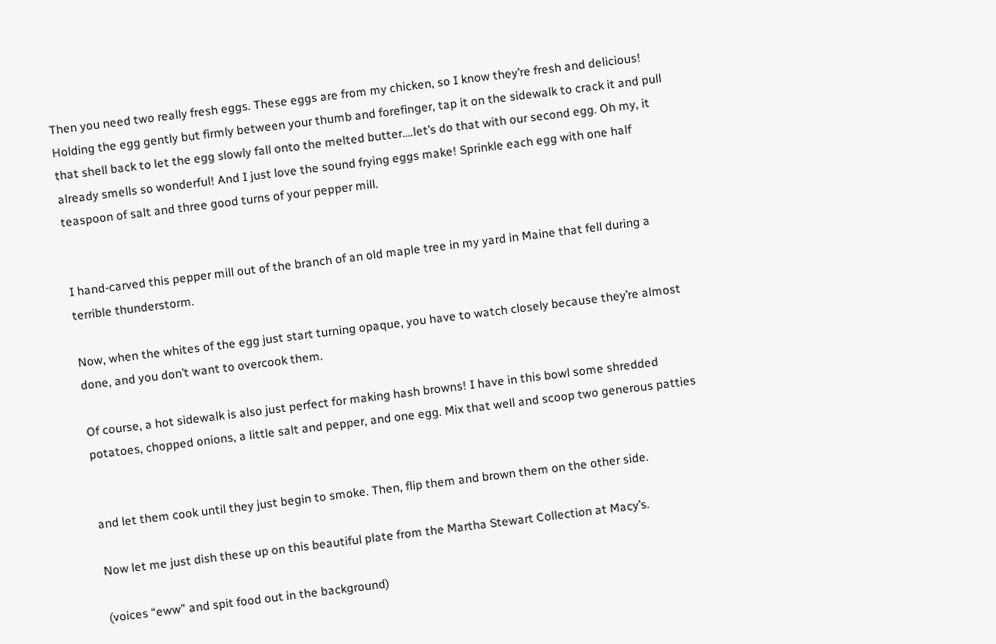Then you need two really fresh eggs. These eggs are from my chicken, so I know they’re fresh and delicious! Holding the egg gently but firmly between your thumb and forefinger, tap it on the sidewalk to crack it and pull that shell back to let the egg slowly fall onto the melted butter….let’s do that with our second egg. Oh my, it already smells so wonderful! And I just love the sound frying eggs make! Sprinkle each egg with one half teaspoon of salt and three good turns of your pepper mill.


I hand-carved this pepper mill out of the branch of an old maple tree in my yard in Maine that fell during a terrible thunderstorm.

Now, when the whites of the egg just start turning opaque, you have to watch closely because they’re almost done, and you don’t want to overcook them.

Of course, a hot sidewalk is also just perfect for making hash browns! I have in this bowl some shredded potatoes, chopped onions, a little salt and pepper, and one egg. Mix that well and scoop two generous patties


and let them cook until they just begin to smoke. Then, flip them and brown them on the other side.

Now let me just dish these up on this beautiful plate from the Martha Stewart Collection at Macy’s.

(voices “eww” and spit food out in the background)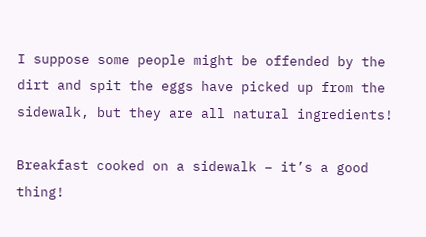I suppose some people might be offended by the dirt and spit the eggs have picked up from the sidewalk, but they are all natural ingredients!

Breakfast cooked on a sidewalk – it’s a good thing!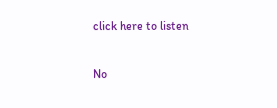click here to listen

No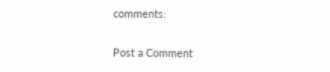comments:

Post a Comment